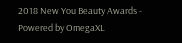2018 New You Beauty Awards - Powered by OmegaXL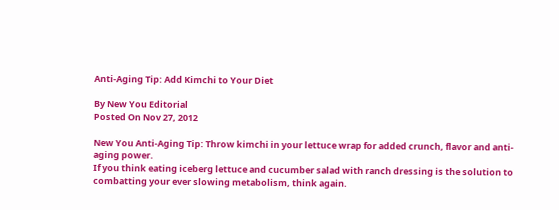Anti-Aging Tip: Add Kimchi to Your Diet

By New You Editorial
Posted On Nov 27, 2012

New You Anti-Aging Tip: Throw kimchi in your lettuce wrap for added crunch, flavor and anti-aging power.
If you think eating iceberg lettuce and cucumber salad with ranch dressing is the solution to combatting your ever slowing metabolism, think again.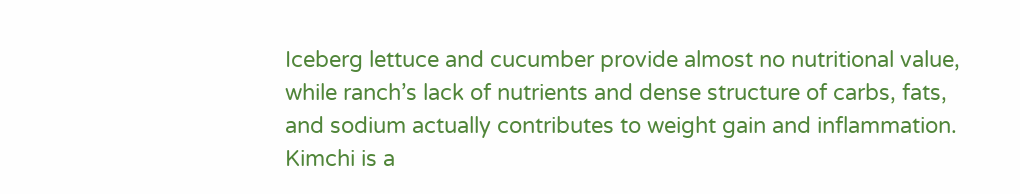Iceberg lettuce and cucumber provide almost no nutritional value, while ranch’s lack of nutrients and dense structure of carbs, fats, and sodium actually contributes to weight gain and inflammation. Kimchi is a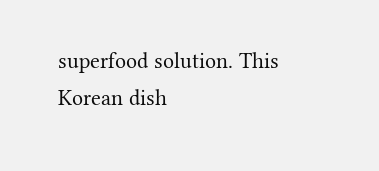superfood solution. This Korean dish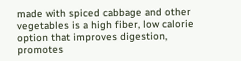made with spiced cabbage and other vegetables is a high fiber, low calorie option that improves digestion, promotes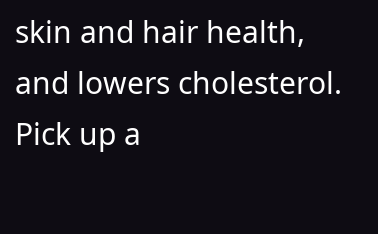skin and hair health, and lowers cholesterol. Pick up a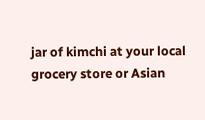jar of kimchi at your local grocery store or Asian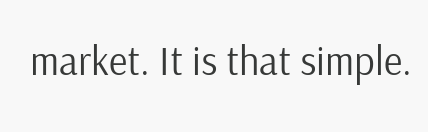market. It is that simple.